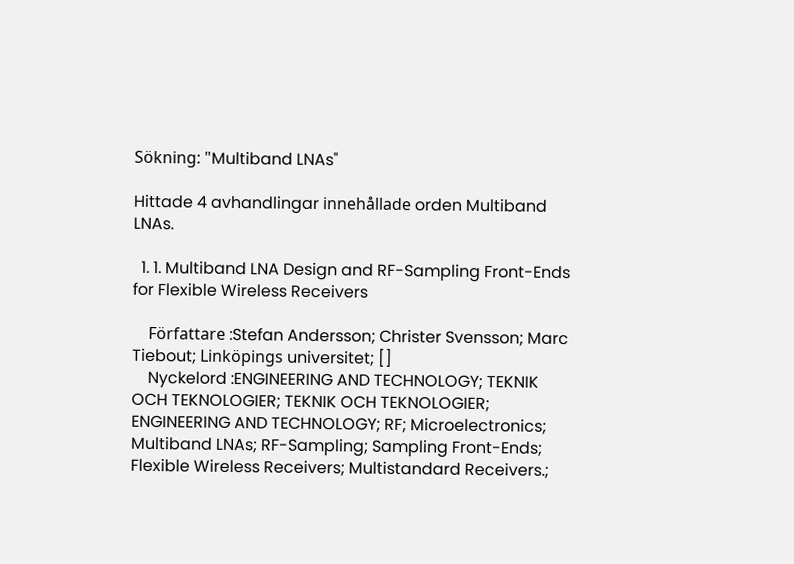Sökning: "Multiband LNAs"

Hittade 4 avhandlingar innehållade orden Multiband LNAs.

  1. 1. Multiband LNA Design and RF-Sampling Front-Ends for Flexible Wireless Receivers

    Författare :Stefan Andersson; Christer Svensson; Marc Tiebout; Linköpings universitet; []
    Nyckelord :ENGINEERING AND TECHNOLOGY; TEKNIK OCH TEKNOLOGIER; TEKNIK OCH TEKNOLOGIER; ENGINEERING AND TECHNOLOGY; RF; Microelectronics; Multiband LNAs; RF-Sampling; Sampling Front-Ends; Flexible Wireless Receivers; Multistandard Receivers.;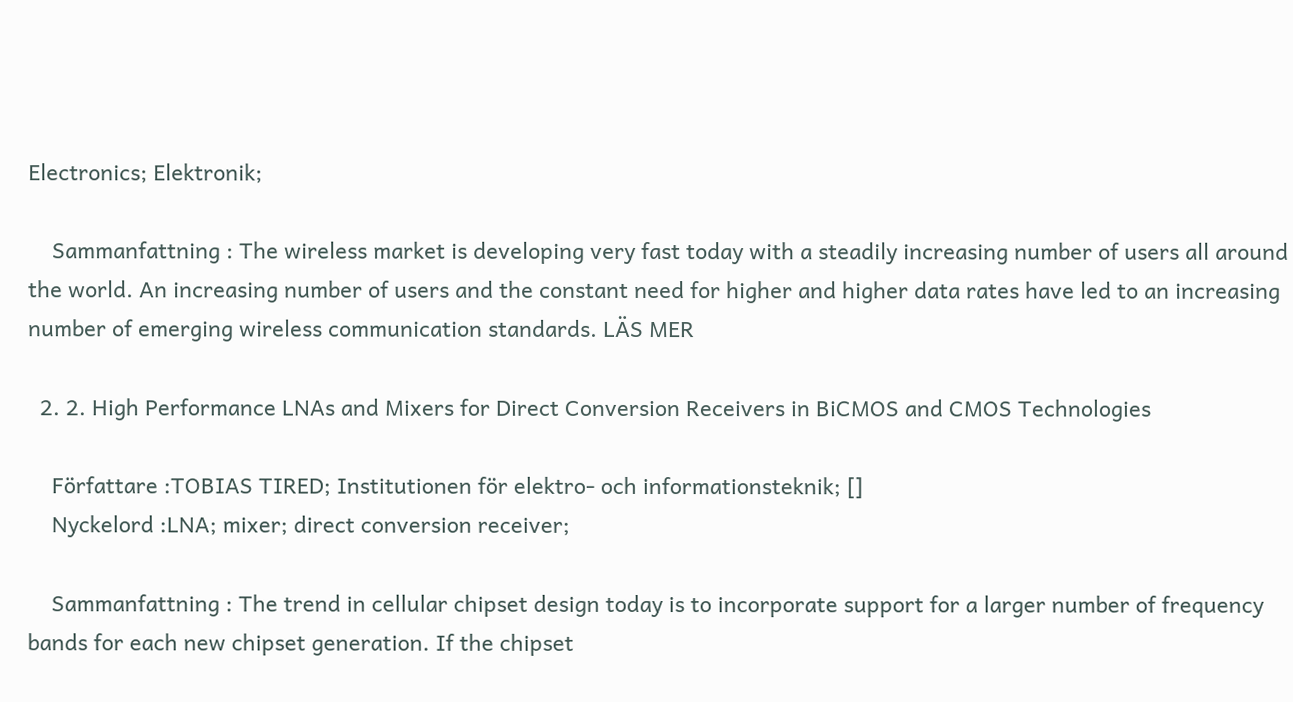Electronics; Elektronik;

    Sammanfattning : The wireless market is developing very fast today with a steadily increasing number of users all around the world. An increasing number of users and the constant need for higher and higher data rates have led to an increasing number of emerging wireless communication standards. LÄS MER

  2. 2. High Performance LNAs and Mixers for Direct Conversion Receivers in BiCMOS and CMOS Technologies

    Författare :TOBIAS TIRED; Institutionen för elektro- och informationsteknik; []
    Nyckelord :LNA; mixer; direct conversion receiver;

    Sammanfattning : The trend in cellular chipset design today is to incorporate support for a larger number of frequency bands for each new chipset generation. If the chipset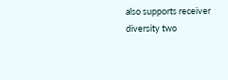also supports receiver diversity two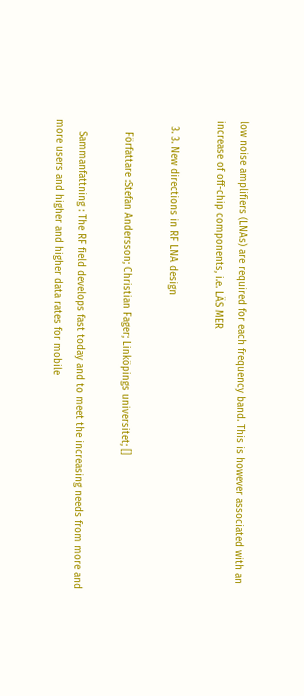low noise amplifiers (LNAs) are required for each frequency band. This is however associated with an increase of off-chip components, i.e. LÄS MER

  3. 3. New directions in RF LNA design

    Författare :Stefan Andersson; Christian Fager; Linköpings universitet; []

    Sammanfattning : The RF field develops fast today and to meet the increasing needs from more and more users and higher and higher data rates for mobile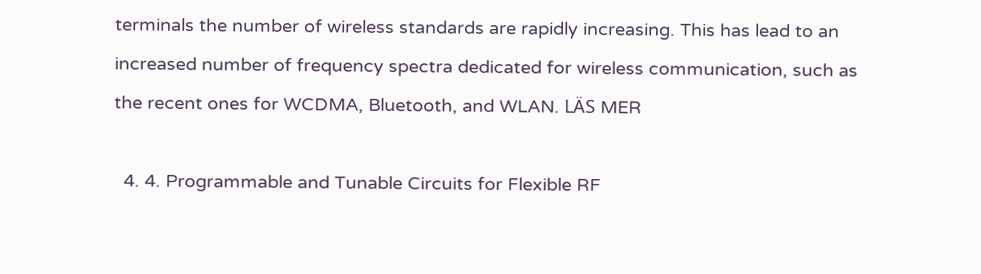terminals the number of wireless standards are rapidly increasing. This has lead to an increased number of frequency spectra dedicated for wireless communication, such as the recent ones for WCDMA, Bluetooth, and WLAN. LÄS MER

  4. 4. Programmable and Tunable Circuits for Flexible RF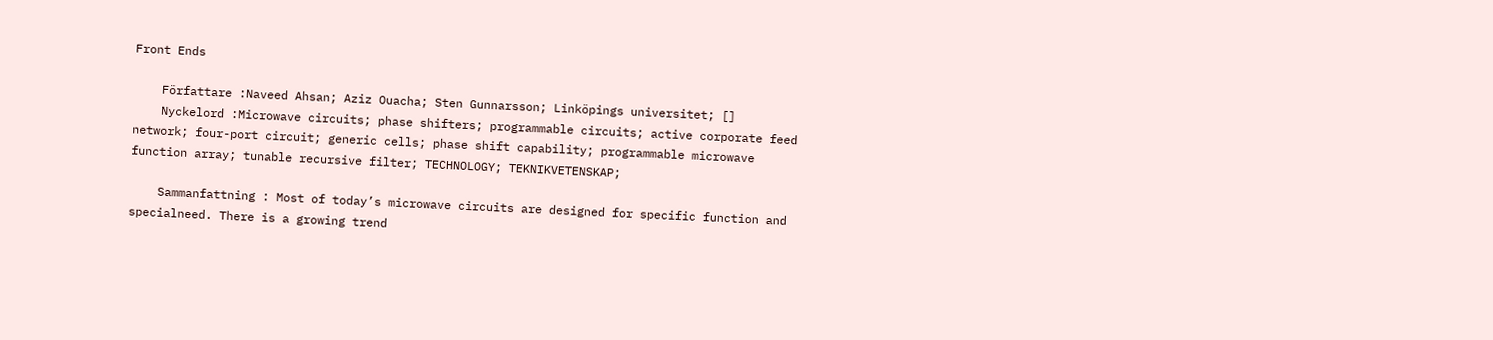Front Ends

    Författare :Naveed Ahsan; Aziz Ouacha; Sten Gunnarsson; Linköpings universitet; []
    Nyckelord :Microwave circuits; phase shifters; programmable circuits; active corporate feed network; four-port circuit; generic cells; phase shift capability; programmable microwave function array; tunable recursive filter; TECHNOLOGY; TEKNIKVETENSKAP;

    Sammanfattning : Most of today’s microwave circuits are designed for specific function and specialneed. There is a growing trend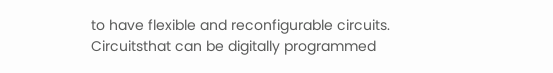to have flexible and reconfigurable circuits. Circuitsthat can be digitally programmed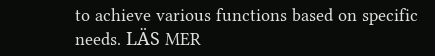to achieve various functions based on specific needs. LÄS MER